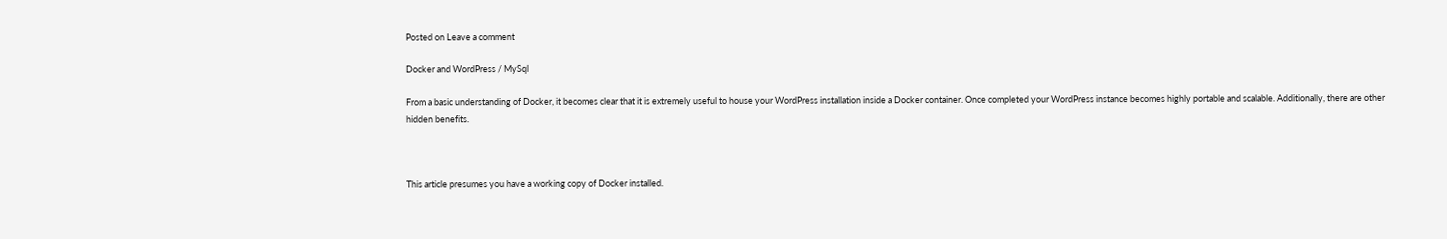Posted on Leave a comment

Docker and WordPress / MySql

From a basic understanding of Docker, it becomes clear that it is extremely useful to house your WordPress installation inside a Docker container. Once completed your WordPress instance becomes highly portable and scalable. Additionally, there are other hidden benefits.



This article presumes you have a working copy of Docker installed.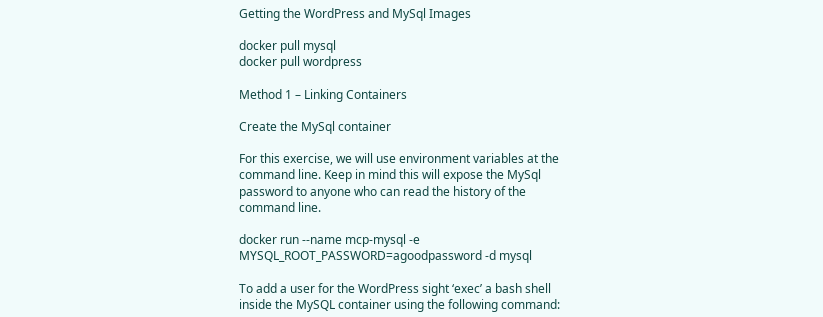Getting the WordPress and MySql Images

docker pull mysql
docker pull wordpress

Method 1 – Linking Containers

Create the MySql container

For this exercise, we will use environment variables at the command line. Keep in mind this will expose the MySql password to anyone who can read the history of the command line.

docker run --name mcp-mysql -e MYSQL_ROOT_PASSWORD=agoodpassword -d mysql

To add a user for the WordPress sight ‘exec’ a bash shell inside the MySQL container using the following command: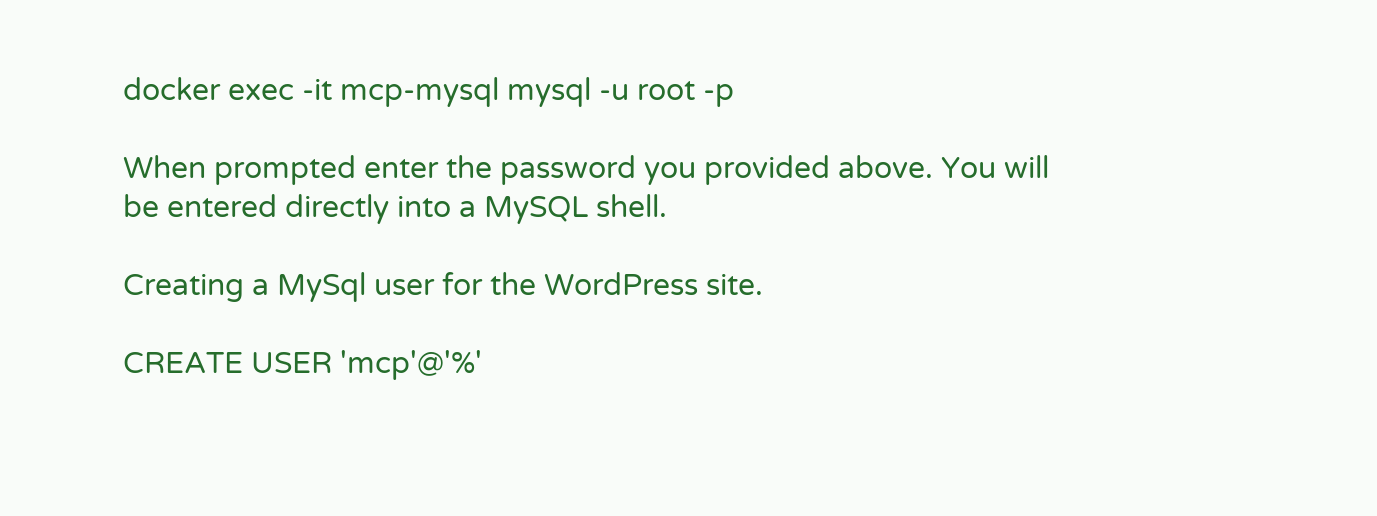docker exec -it mcp-mysql mysql -u root -p

When prompted enter the password you provided above. You will be entered directly into a MySQL shell.

Creating a MySql user for the WordPress site.

CREATE USER 'mcp'@'%'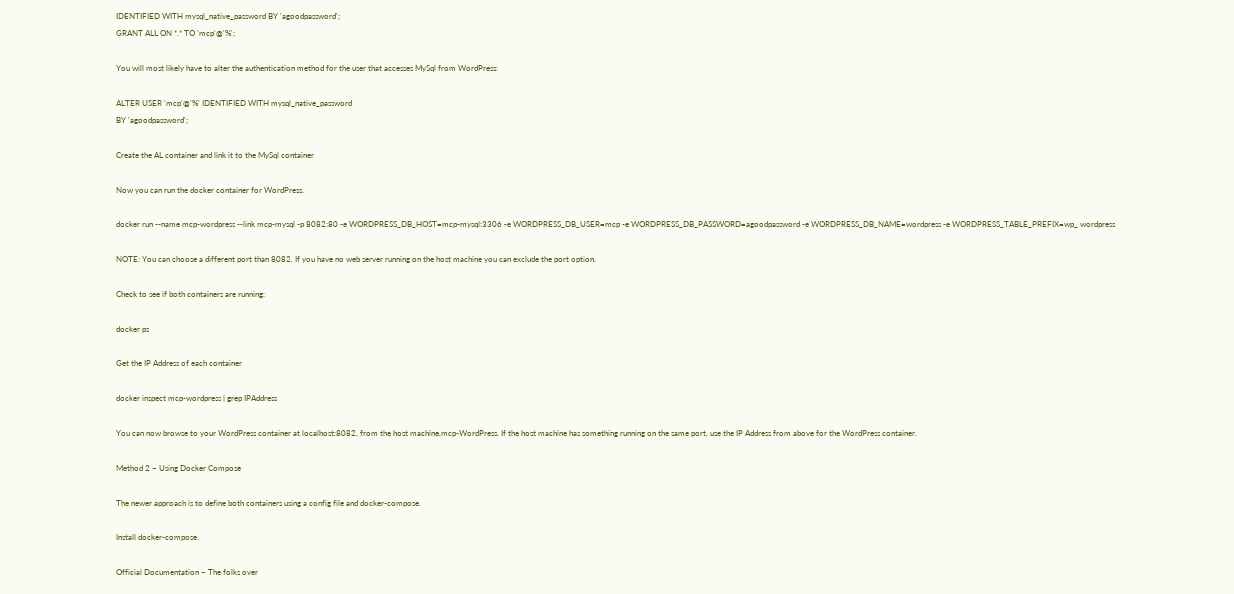IDENTIFIED WITH mysql_native_password BY 'agoodpassword';
GRANT ALL ON *.* TO 'mcp'@'%';

You will most likely have to alter the authentication method for the user that accesses MySql from WordPress:

ALTER USER 'mcp'@'%' IDENTIFIED WITH mysql_native_password
BY 'agoodpassword';

Create the AL container and link it to the MySql container

Now you can run the docker container for WordPress.

docker run --name mcp-wordpress --link mcp-mysql -p 8082:80 -e WORDPRESS_DB_HOST=mcp-mysql:3306 -e WORDPRESS_DB_USER=mcp -e WORDPRESS_DB_PASSWORD=agoodpassword -e WORDPRESS_DB_NAME=wordpress -e WORDPRESS_TABLE_PREFIX=wp_ wordpress

NOTE: You can choose a different port than 8082. If you have no web server running on the host machine you can exclude the port option.

Check to see if both containers are running:

docker ps

Get the IP Address of each container

docker inspect mcp-wordpress | grep IPAddress

You can now browse to your WordPress container at localhost:8082, from the host machine.mcp-WordPress. If the host machine has something running on the same port, use the IP Address from above for the WordPress container.

Method 2 – Using Docker Compose

The newer approach is to define both containers using a config file and docker-compose.

Install docker-compose.

Official Documentation – The folks over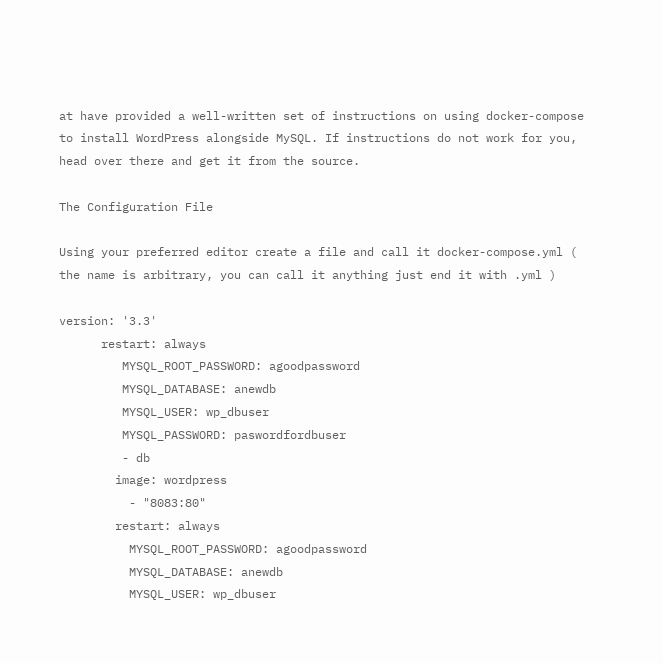at have provided a well-written set of instructions on using docker-compose to install WordPress alongside MySQL. If instructions do not work for you, head over there and get it from the source.

The Configuration File

Using your preferred editor create a file and call it docker-compose.yml ( the name is arbitrary, you can call it anything just end it with .yml )

version: '3.3'
      restart: always
         MYSQL_ROOT_PASSWORD: agoodpassword
         MYSQL_DATABASE: anewdb
         MYSQL_USER: wp_dbuser
         MYSQL_PASSWORD: paswordfordbuser
         - db
        image: wordpress
          - "8083:80"
        restart: always
          MYSQL_ROOT_PASSWORD: agoodpassword
          MYSQL_DATABASE: anewdb
          MYSQL_USER: wp_dbuser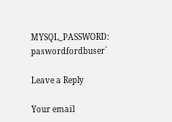MYSQL_PASSWORD: paswordfordbuser`

Leave a Reply

Your email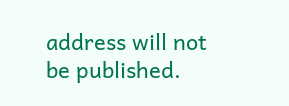address will not be published.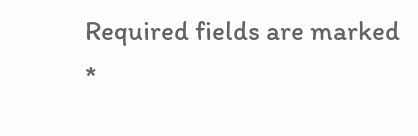Required fields are marked *